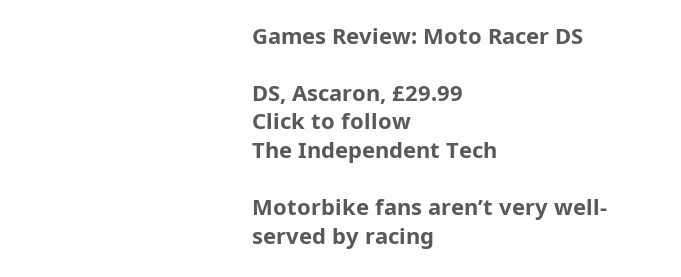Games Review: Moto Racer DS

DS, Ascaron, £29.99
Click to follow
The Independent Tech

Motorbike fans aren’t very well-served by racing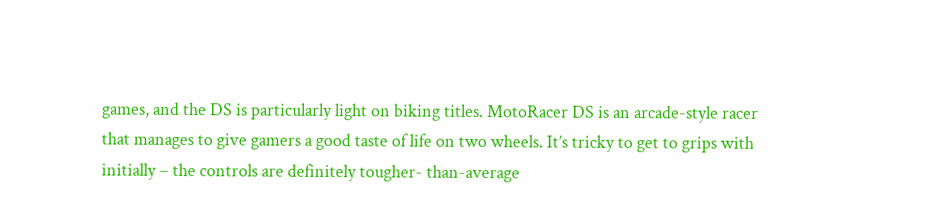games, and the DS is particularly light on biking titles. MotoRacer DS is an arcade-style racer that manages to give gamers a good taste of life on two wheels. It’s tricky to get to grips with initially – the controls are definitely tougher- than-average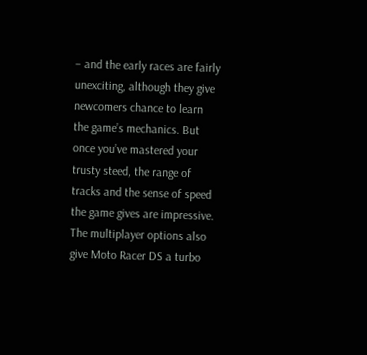– and the early races are fairly unexciting, although they give newcomers chance to learn the game’s mechanics. But once you’ve mastered your trusty steed, the range of tracks and the sense of speed the game gives are impressive. The multiplayer options also give Moto Racer DS a turbo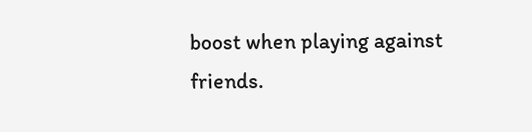boost when playing against friends.